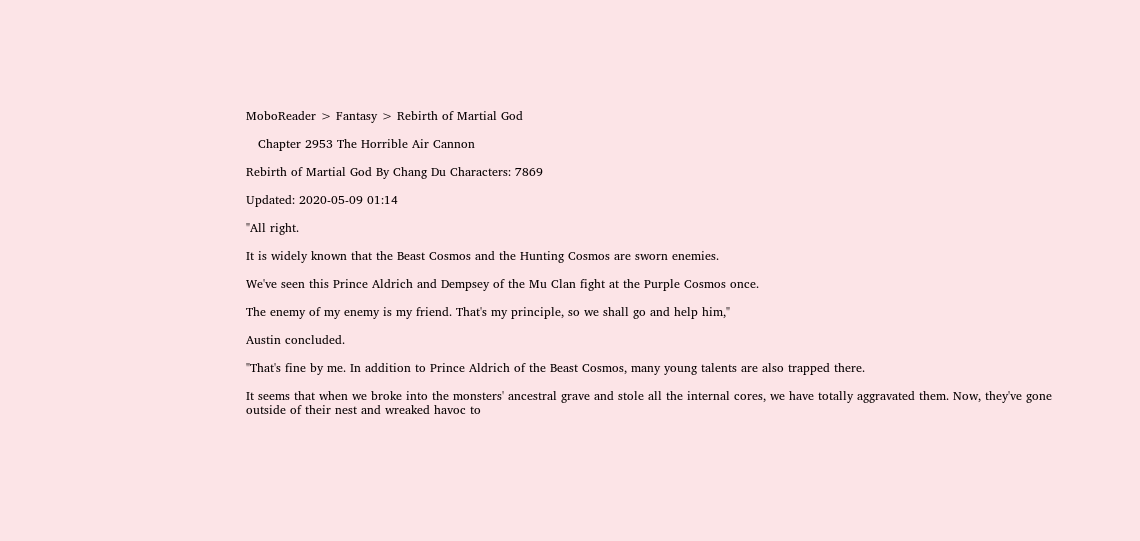MoboReader > Fantasy > Rebirth of Martial God

   Chapter 2953 The Horrible Air Cannon

Rebirth of Martial God By Chang Du Characters: 7869

Updated: 2020-05-09 01:14

"All right.

It is widely known that the Beast Cosmos and the Hunting Cosmos are sworn enemies.

We've seen this Prince Aldrich and Dempsey of the Mu Clan fight at the Purple Cosmos once.

The enemy of my enemy is my friend. That's my principle, so we shall go and help him,"

Austin concluded.

"That's fine by me. In addition to Prince Aldrich of the Beast Cosmos, many young talents are also trapped there.

It seems that when we broke into the monsters' ancestral grave and stole all the internal cores, we have totally aggravated them. Now, they've gone outside of their nest and wreaked havoc to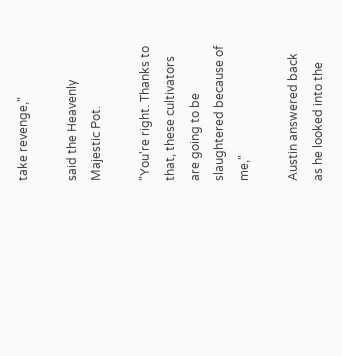take revenge,"

said the Heavenly Majestic Pot.

"You're right. Thanks to that, these cultivators are going to be slaughtered because of me,"

Austin answered back as he looked into the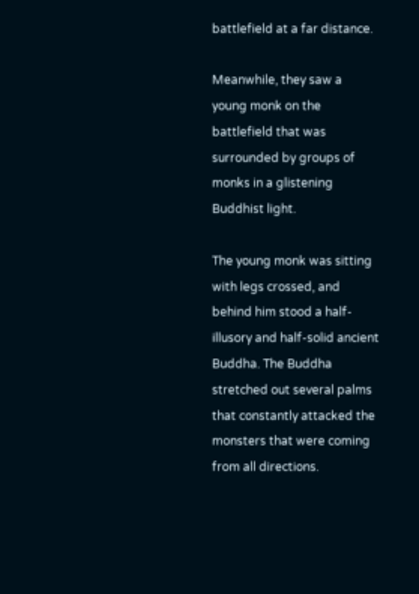battlefield at a far distance.

Meanwhile, they saw a young monk on the battlefield that was surrounded by groups of monks in a glistening Buddhist light.

The young monk was sitting with legs crossed, and behind him stood a half-illusory and half-solid ancient Buddha. The Buddha stretched out several palms that constantly attacked the monsters that were coming from all directions.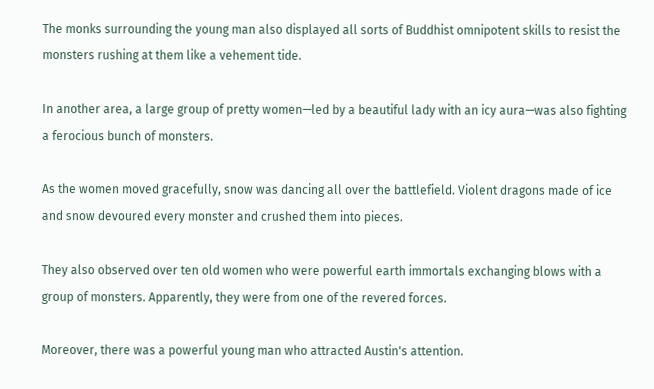The monks surrounding the young man also displayed all sorts of Buddhist omnipotent skills to resist the monsters rushing at them like a vehement tide.

In another area, a large group of pretty women—led by a beautiful lady with an icy aura—was also fighting a ferocious bunch of monsters.

As the women moved gracefully, snow was dancing all over the battlefield. Violent dragons made of ice and snow devoured every monster and crushed them into pieces.

They also observed over ten old women who were powerful earth immortals exchanging blows with a group of monsters. Apparently, they were from one of the revered forces.

Moreover, there was a powerful young man who attracted Austin's attention.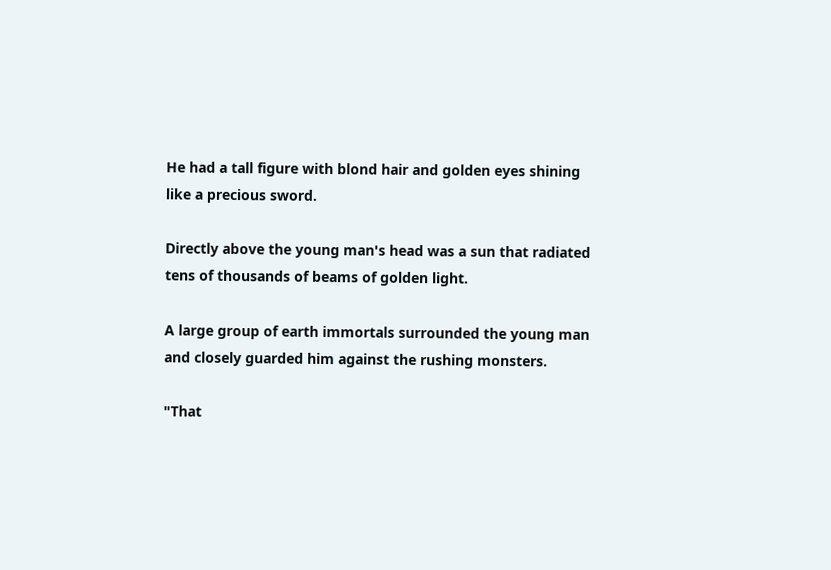He had a tall figure with blond hair and golden eyes shining like a precious sword.

Directly above the young man's head was a sun that radiated tens of thousands of beams of golden light.

A large group of earth immortals surrounded the young man and closely guarded him against the rushing monsters.

"That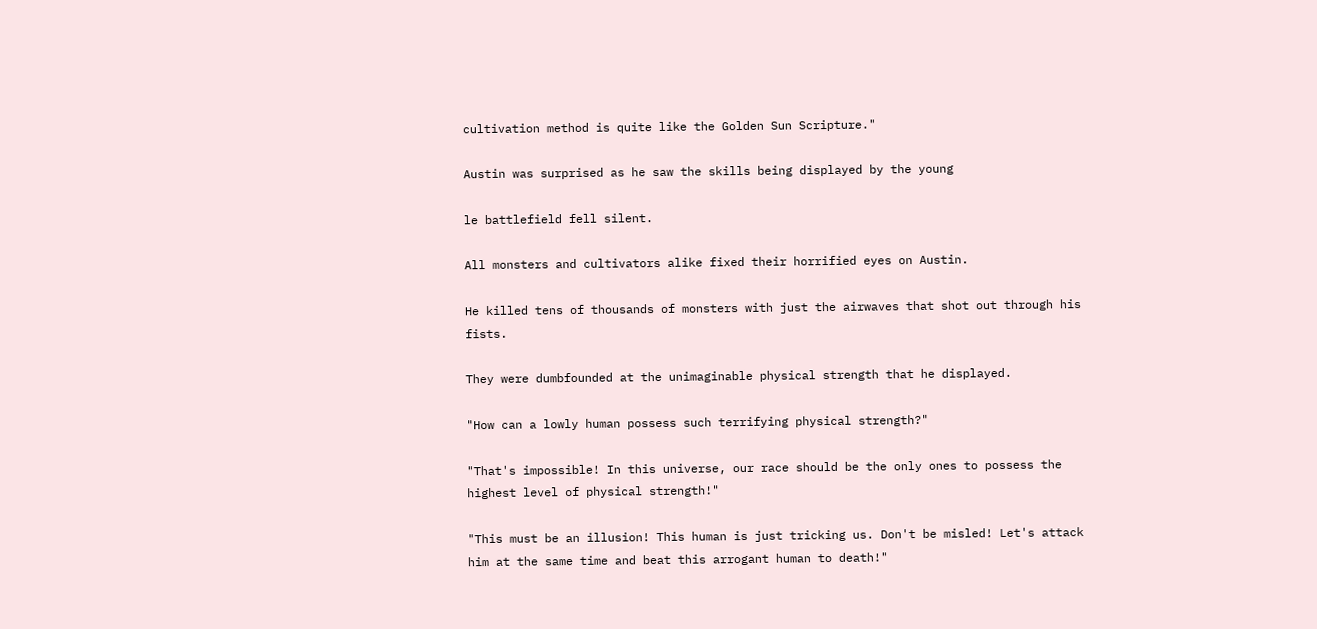cultivation method is quite like the Golden Sun Scripture."

Austin was surprised as he saw the skills being displayed by the young

le battlefield fell silent.

All monsters and cultivators alike fixed their horrified eyes on Austin.

He killed tens of thousands of monsters with just the airwaves that shot out through his fists.

They were dumbfounded at the unimaginable physical strength that he displayed.

"How can a lowly human possess such terrifying physical strength?"

"That's impossible! In this universe, our race should be the only ones to possess the highest level of physical strength!"

"This must be an illusion! This human is just tricking us. Don't be misled! Let's attack him at the same time and beat this arrogant human to death!"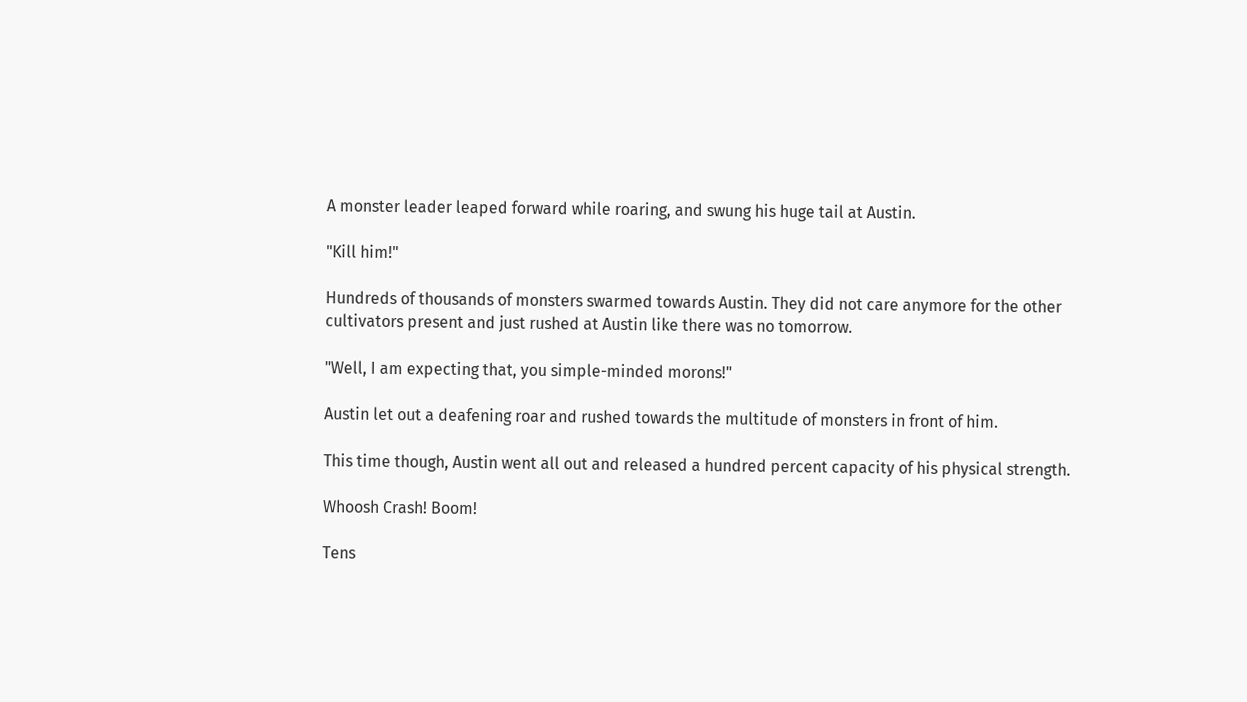A monster leader leaped forward while roaring, and swung his huge tail at Austin.

"Kill him!"

Hundreds of thousands of monsters swarmed towards Austin. They did not care anymore for the other cultivators present and just rushed at Austin like there was no tomorrow.

"Well, I am expecting that, you simple-minded morons!"

Austin let out a deafening roar and rushed towards the multitude of monsters in front of him.

This time though, Austin went all out and released a hundred percent capacity of his physical strength.

Whoosh Crash! Boom!

Tens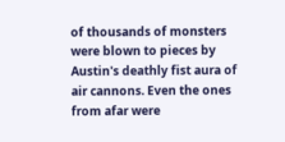of thousands of monsters were blown to pieces by Austin's deathly fist aura of air cannons. Even the ones from afar were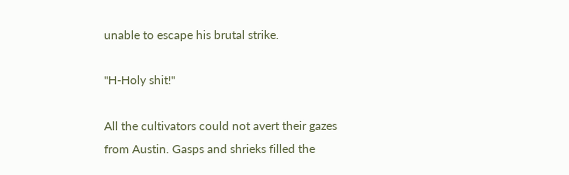unable to escape his brutal strike.

"H-Holy shit!"

All the cultivators could not avert their gazes from Austin. Gasps and shrieks filled the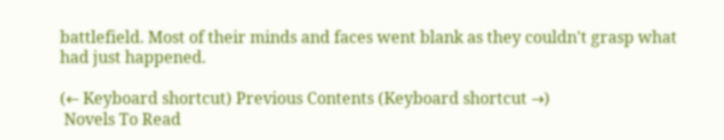battlefield. Most of their minds and faces went blank as they couldn't grasp what had just happened.

(← Keyboard shortcut) Previous Contents (Keyboard shortcut →)
 Novels To Read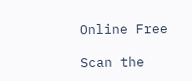Online Free

Scan the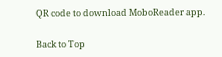QR code to download MoboReader app.

Back to Top